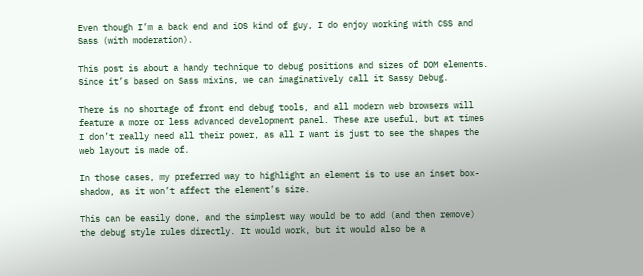Even though I’m a back end and iOS kind of guy, I do enjoy working with CSS and Sass (with moderation).

This post is about a handy technique to debug positions and sizes of DOM elements.
Since it’s based on Sass mixins, we can imaginatively call it Sassy Debug.

There is no shortage of front end debug tools, and all modern web browsers will feature a more or less advanced development panel. These are useful, but at times I don’t really need all their power, as all I want is just to see the shapes the web layout is made of.

In those cases, my preferred way to highlight an element is to use an inset box-shadow, as it won’t affect the element’s size.

This can be easily done, and the simplest way would be to add (and then remove) the debug style rules directly. It would work, but it would also be a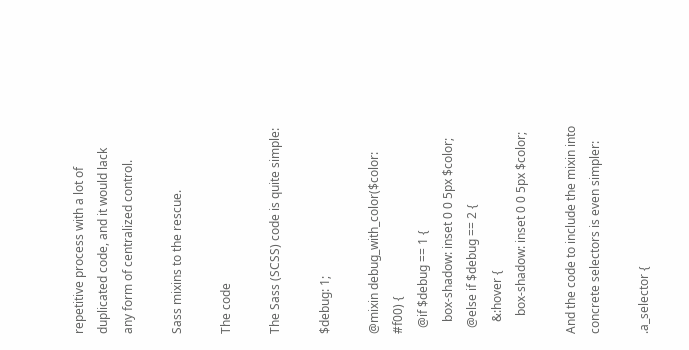repetitive process with a lot of duplicated code, and it would lack any form of centralized control.

Sass mixins to the rescue.

The code

The Sass (SCSS) code is quite simple:

$debug: 1;

@mixin debug_with_color($color: #f00) {
  @if $debug == 1 {
    box-shadow: inset 0 0 5px $color;
  @else if $debug == 2 {
    &:hover {
      box-shadow: inset 0 0 5px $color;

And the code to include the mixin into concrete selectors is even simpler:

.a_selector {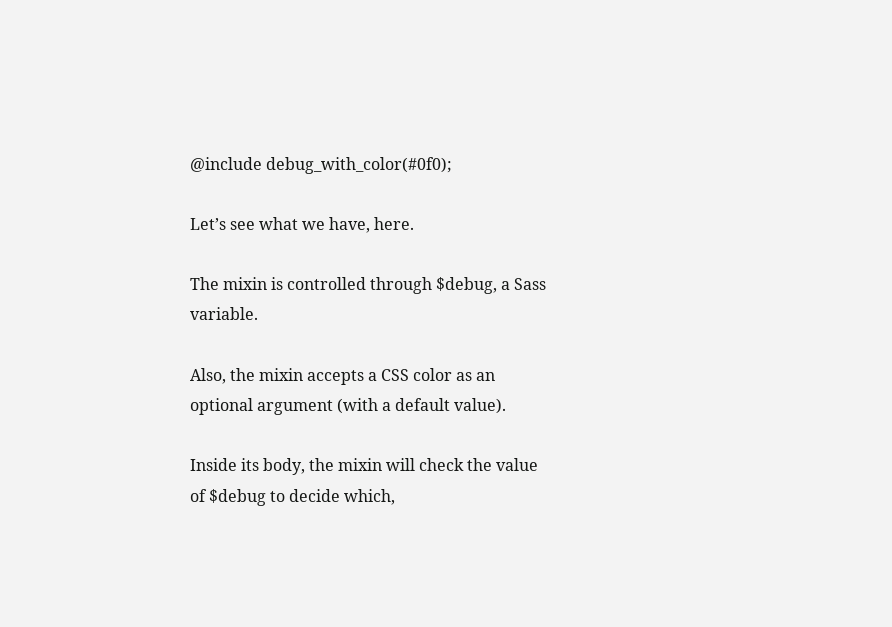@include debug_with_color(#0f0);

Let’s see what we have, here.

The mixin is controlled through $debug, a Sass variable.

Also, the mixin accepts a CSS color as an optional argument (with a default value).

Inside its body, the mixin will check the value of $debug to decide which,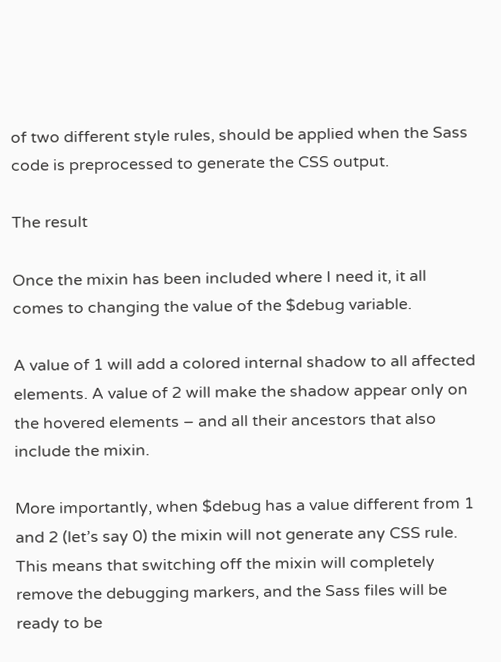of two different style rules, should be applied when the Sass code is preprocessed to generate the CSS output.

The result

Once the mixin has been included where I need it, it all comes to changing the value of the $debug variable.

A value of 1 will add a colored internal shadow to all affected elements. A value of 2 will make the shadow appear only on the hovered elements – and all their ancestors that also include the mixin.

More importantly, when $debug has a value different from 1 and 2 (let’s say 0) the mixin will not generate any CSS rule.
This means that switching off the mixin will completely remove the debugging markers, and the Sass files will be ready to be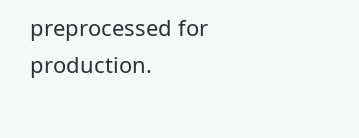preprocessed for production.